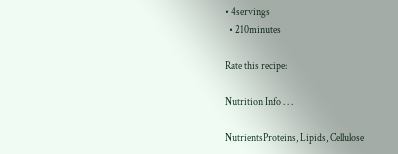• 4servings
  • 210minutes

Rate this recipe:

Nutrition Info . . .

NutrientsProteins, Lipids, Cellulose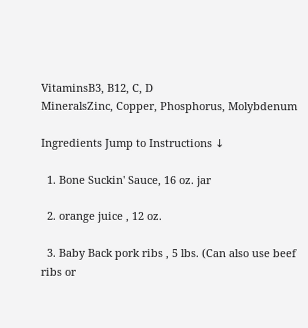VitaminsB3, B12, C, D
MineralsZinc, Copper, Phosphorus, Molybdenum

Ingredients Jump to Instructions ↓

  1. Bone Suckin' Sauce, 16 oz. jar

  2. orange juice , 12 oz.

  3. Baby Back pork ribs , 5 lbs. (Can also use beef ribs or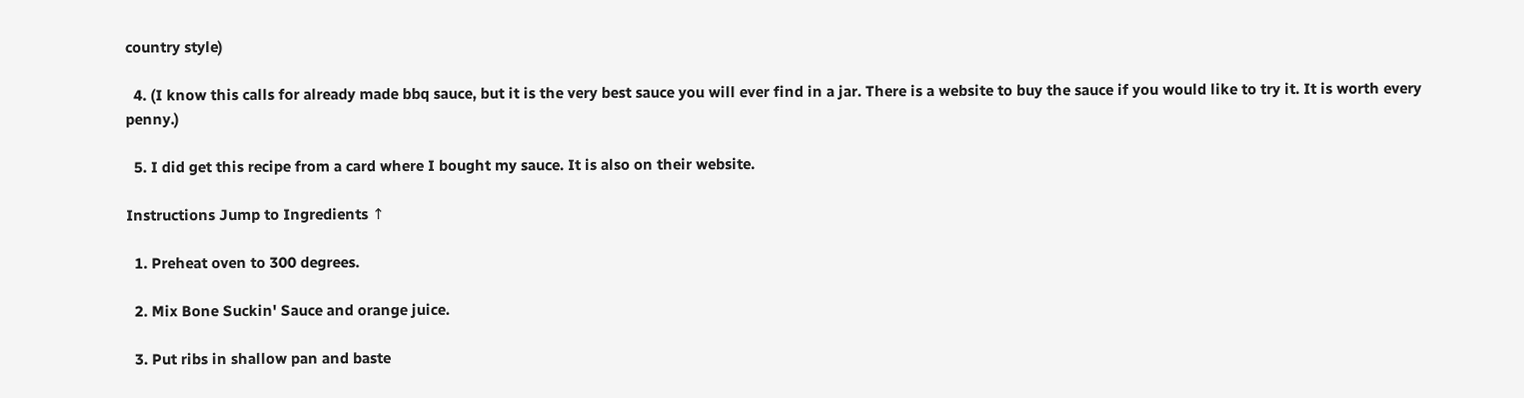country style)

  4. (I know this calls for already made bbq sauce, but it is the very best sauce you will ever find in a jar. There is a website to buy the sauce if you would like to try it. It is worth every penny.)

  5. I did get this recipe from a card where I bought my sauce. It is also on their website.

Instructions Jump to Ingredients ↑

  1. Preheat oven to 300 degrees.

  2. Mix Bone Suckin' Sauce and orange juice.

  3. Put ribs in shallow pan and baste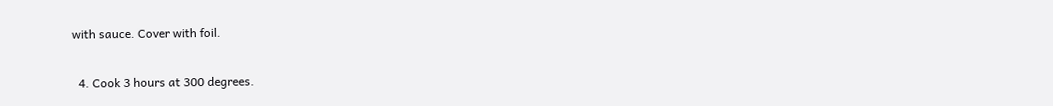with sauce. Cover with foil.

  4. Cook 3 hours at 300 degrees.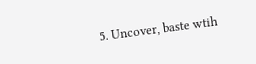5. Uncover, baste wtih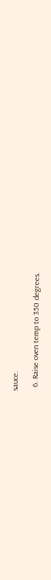sauce.

  6. Raise oven temp to 350 degrees.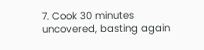7. Cook 30 minutes uncovered, basting again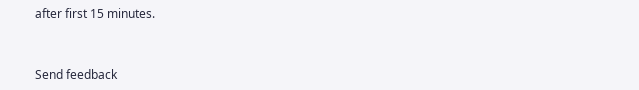after first 15 minutes.


Send feedback